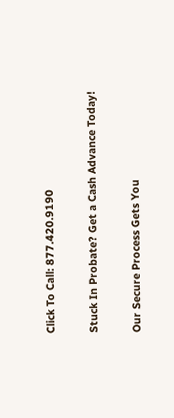Click To Call: 877.420.9190

Stuck In Probate? Get a Cash Advance Today!

Our Secure Process Gets You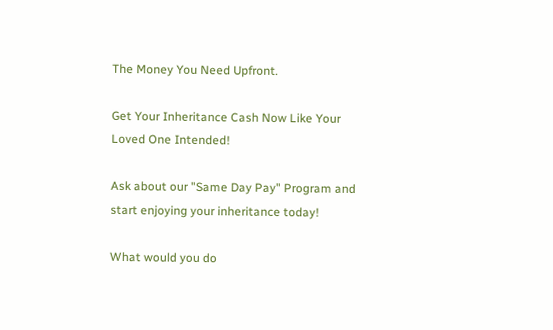The Money You Need Upfront.

Get Your Inheritance Cash Now Like Your Loved One Intended!

Ask about our "Same Day Pay" Program and start enjoying your inheritance today!

What would you do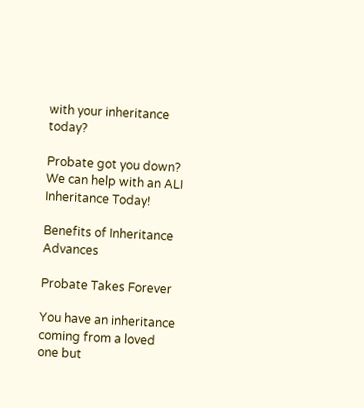with your inheritance today?

Probate got you down? We can help with an ALI Inheritance Today!

Benefits of Inheritance Advances

Probate Takes Forever

You have an inheritance coming from a loved one but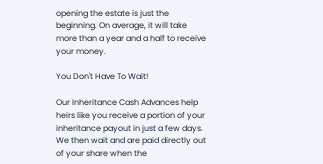opening the estate is just the beginning. On average, it will take more than a year and a half to receive your money.

You Don't Have To Wait!

Our Inheritance Cash Advances help heirs like you receive a portion of your inheritance payout in just a few days. We then wait and are paid directly out of your share when the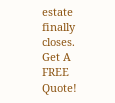estate finally closes.
Get A FREE Quote!